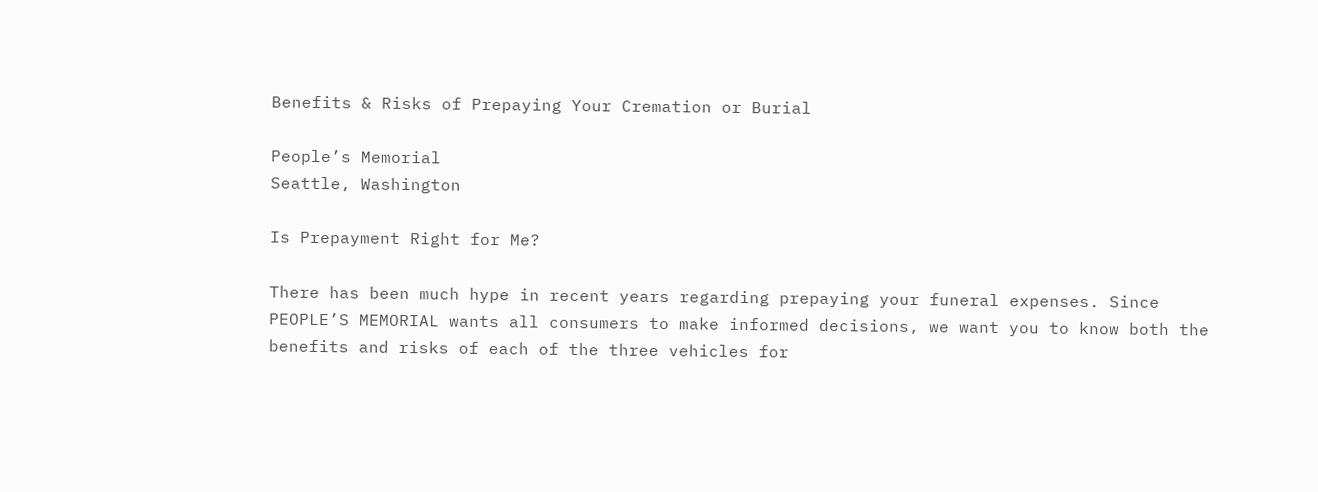Benefits & Risks of Prepaying Your Cremation or Burial

People’s Memorial
Seattle, Washington

Is Prepayment Right for Me?

There has been much hype in recent years regarding prepaying your funeral expenses. Since PEOPLE’S MEMORIAL wants all consumers to make informed decisions, we want you to know both the benefits and risks of each of the three vehicles for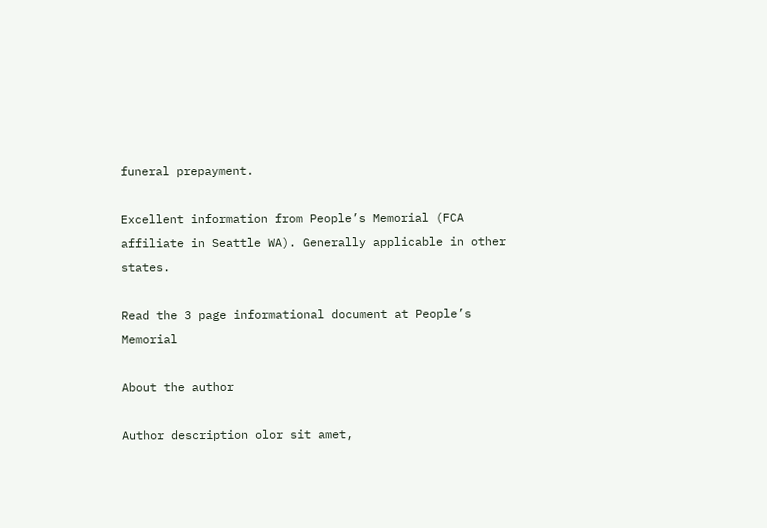funeral prepayment.

Excellent information from People’s Memorial (FCA affiliate in Seattle WA). Generally applicable in other states.

Read the 3 page informational document at People’s Memorial

About the author

Author description olor sit amet,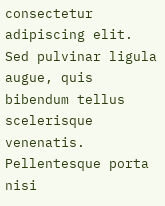consectetur adipiscing elit. Sed pulvinar ligula augue, quis bibendum tellus scelerisque venenatis. Pellentesque porta nisi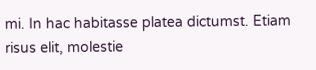mi. In hac habitasse platea dictumst. Etiam risus elit, molestie